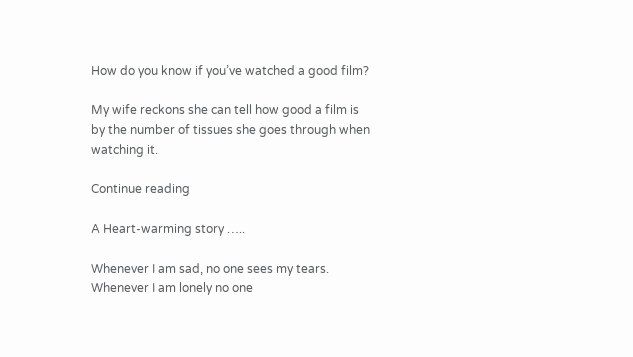How do you know if you’ve watched a good film?

My wife reckons she can tell how good a film is by the number of tissues she goes through when watching it.

Continue reading

A Heart-warming story …..

Whenever I am sad, no one sees my tears. Whenever I am lonely no one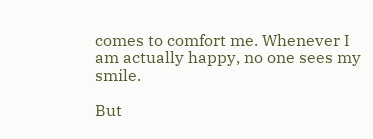comes to comfort me. Whenever I am actually happy, no one sees my smile.

But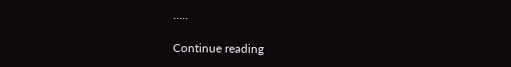…..

Continue reading